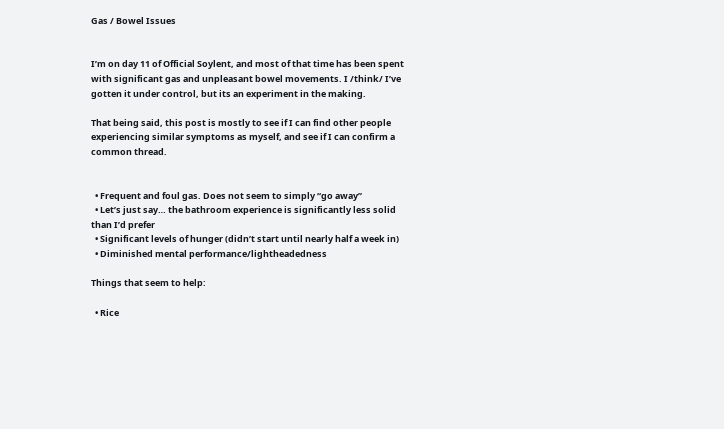Gas / Bowel Issues


I’m on day 11 of Official Soylent, and most of that time has been spent with significant gas and unpleasant bowel movements. I /think/ I’ve gotten it under control, but its an experiment in the making.

That being said, this post is mostly to see if I can find other people experiencing similar symptoms as myself, and see if I can confirm a common thread.


  • Frequent and foul gas. Does not seem to simply “go away”
  • Let’s just say… the bathroom experience is significantly less solid than I’d prefer
  • Significant levels of hunger (didn’t start until nearly half a week in)
  • Diminished mental performance/lightheadedness

Things that seem to help:

  • Rice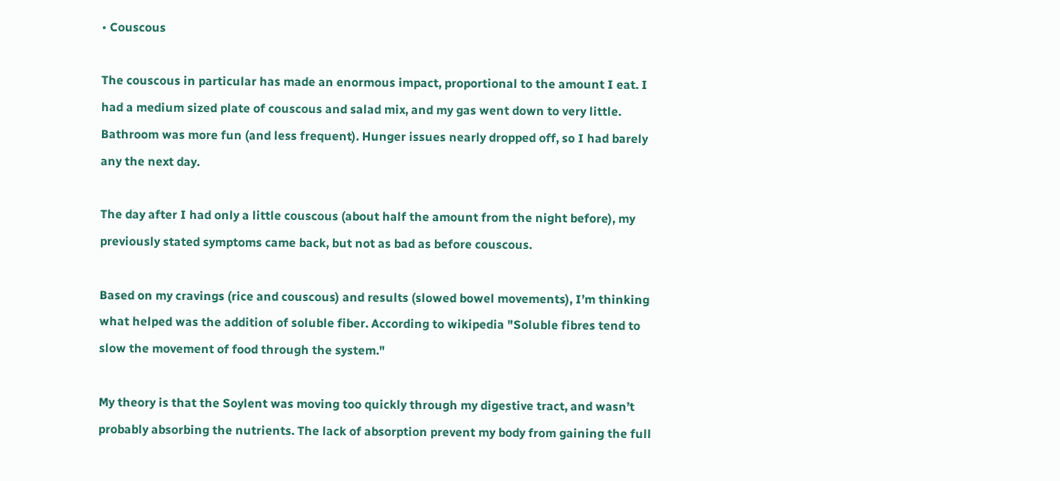• Couscous

The couscous in particular has made an enormous impact, proportional to the amount I eat. I had a medium sized plate of couscous and salad mix, and my gas went down to very little. Bathroom was more fun (and less frequent). Hunger issues nearly dropped off, so I had barely any the next day.

The day after I had only a little couscous (about half the amount from the night before), my previously stated symptoms came back, but not as bad as before couscous.

Based on my cravings (rice and couscous) and results (slowed bowel movements), I’m thinking what helped was the addition of soluble fiber. According to wikipedia "Soluble fibres tend to slow the movement of food through the system."

My theory is that the Soylent was moving too quickly through my digestive tract, and wasn’t probably absorbing the nutrients. The lack of absorption prevent my body from gaining the full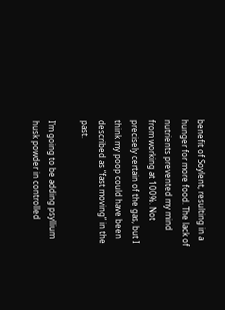benefit of Soylent, resulting in a hunger for more food. The lack of nutrients prevented my mind from working at 100%. Not precisely certain of the gas, but I think my poop could have been described as “fast moving” in the past.

I’m going to be adding psyllium husk powder in controlled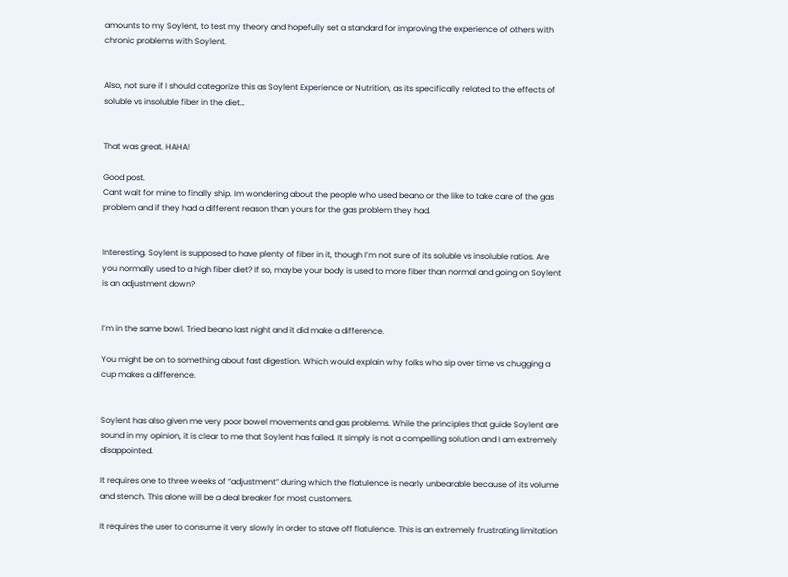amounts to my Soylent, to test my theory and hopefully set a standard for improving the experience of others with chronic problems with Soylent.


Also, not sure if I should categorize this as Soylent Experience or Nutrition, as its specifically related to the effects of soluble vs insoluble fiber in the diet…


That was great. HAHA!

Good post.
Cant wait for mine to finally ship. Im wondering about the people who used beano or the like to take care of the gas problem and if they had a different reason than yours for the gas problem they had.


Interesting. Soylent is supposed to have plenty of fiber in it, though I’m not sure of its soluble vs insoluble ratios. Are you normally used to a high fiber diet? If so, maybe your body is used to more fiber than normal and going on Soylent is an adjustment down?


I’m in the same bowl. Tried beano last night and it did make a difference.

You might be on to something about fast digestion. Which would explain why folks who sip over time vs chugging a cup makes a difference.


Soylent has also given me very poor bowel movements and gas problems. While the principles that guide Soylent are sound in my opinion, it is clear to me that Soylent has failed. It simply is not a compelling solution and I am extremely disappointed.

It requires one to three weeks of “adjustment” during which the flatulence is nearly unbearable because of its volume and stench. This alone will be a deal breaker for most customers.

It requires the user to consume it very slowly in order to stave off flatulence. This is an extremely frustrating limitation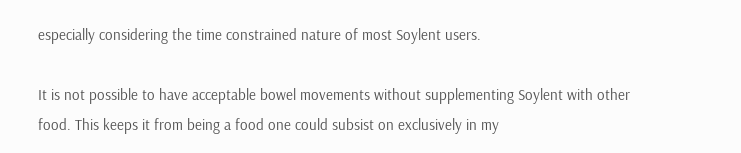especially considering the time constrained nature of most Soylent users.

It is not possible to have acceptable bowel movements without supplementing Soylent with other food. This keeps it from being a food one could subsist on exclusively in my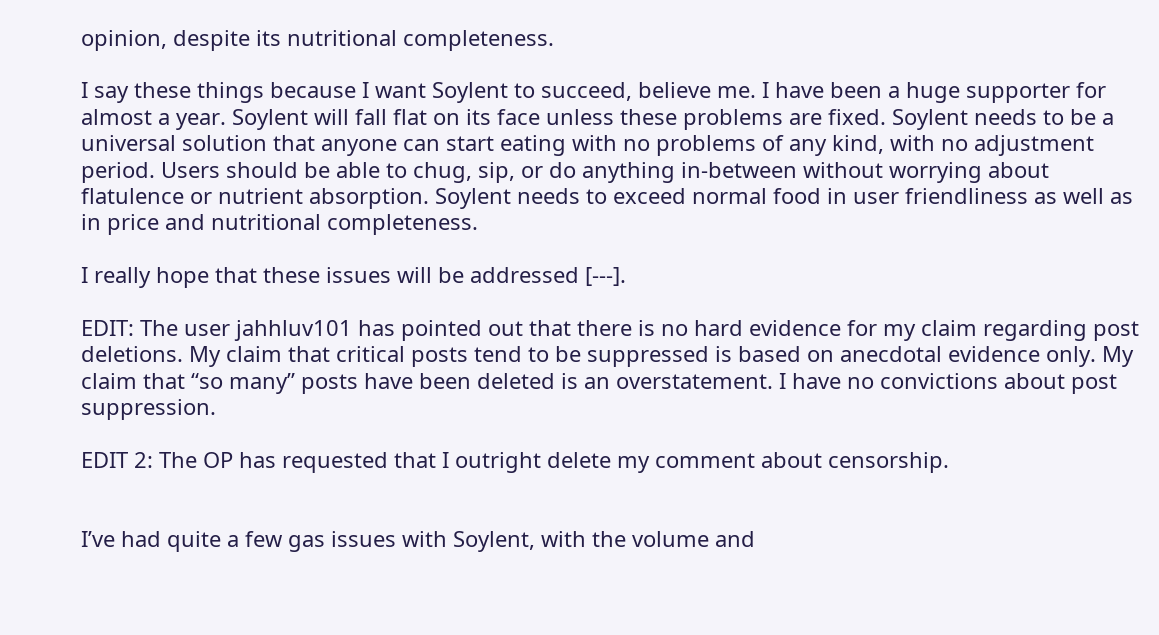opinion, despite its nutritional completeness.

I say these things because I want Soylent to succeed, believe me. I have been a huge supporter for almost a year. Soylent will fall flat on its face unless these problems are fixed. Soylent needs to be a universal solution that anyone can start eating with no problems of any kind, with no adjustment period. Users should be able to chug, sip, or do anything in-between without worrying about flatulence or nutrient absorption. Soylent needs to exceed normal food in user friendliness as well as in price and nutritional completeness.

I really hope that these issues will be addressed [---].

EDIT: The user jahhluv101 has pointed out that there is no hard evidence for my claim regarding post deletions. My claim that critical posts tend to be suppressed is based on anecdotal evidence only. My claim that “so many” posts have been deleted is an overstatement. I have no convictions about post suppression.

EDIT 2: The OP has requested that I outright delete my comment about censorship.


I’ve had quite a few gas issues with Soylent, with the volume and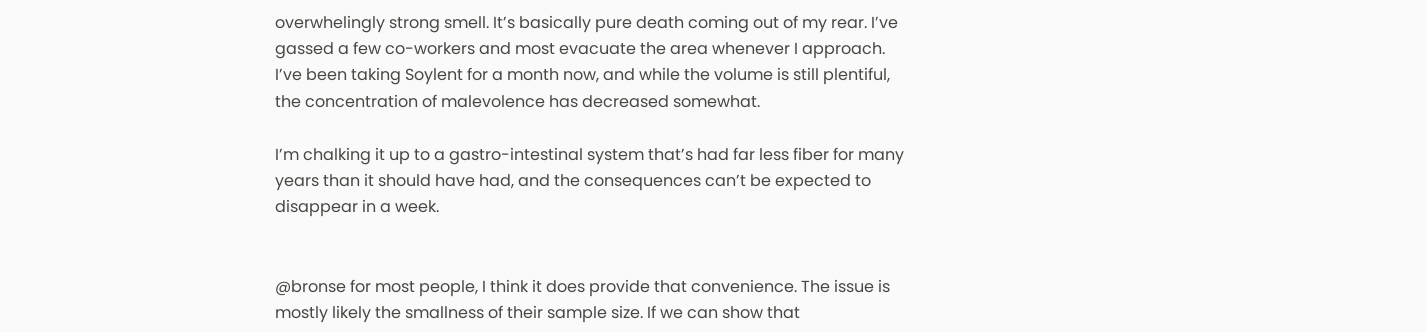overwhelingly strong smell. It’s basically pure death coming out of my rear. I’ve gassed a few co-workers and most evacuate the area whenever I approach. I’ve been taking Soylent for a month now, and while the volume is still plentiful, the concentration of malevolence has decreased somewhat.

I’m chalking it up to a gastro-intestinal system that’s had far less fiber for many years than it should have had, and the consequences can’t be expected to disappear in a week.


@bronse for most people, I think it does provide that convenience. The issue is mostly likely the smallness of their sample size. If we can show that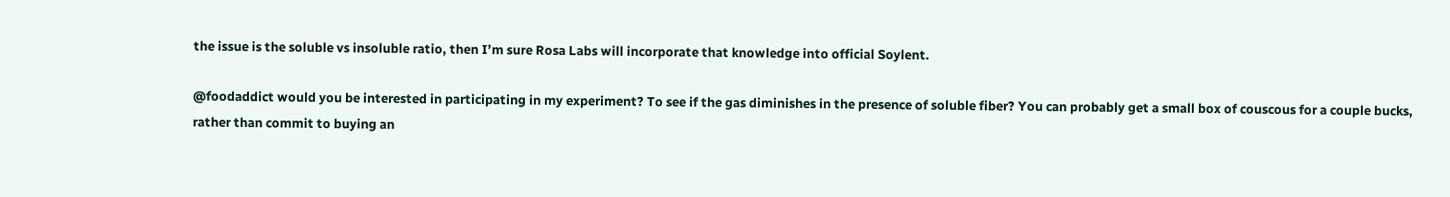the issue is the soluble vs insoluble ratio, then I’m sure Rosa Labs will incorporate that knowledge into official Soylent.

@foodaddict would you be interested in participating in my experiment? To see if the gas diminishes in the presence of soluble fiber? You can probably get a small box of couscous for a couple bucks, rather than commit to buying an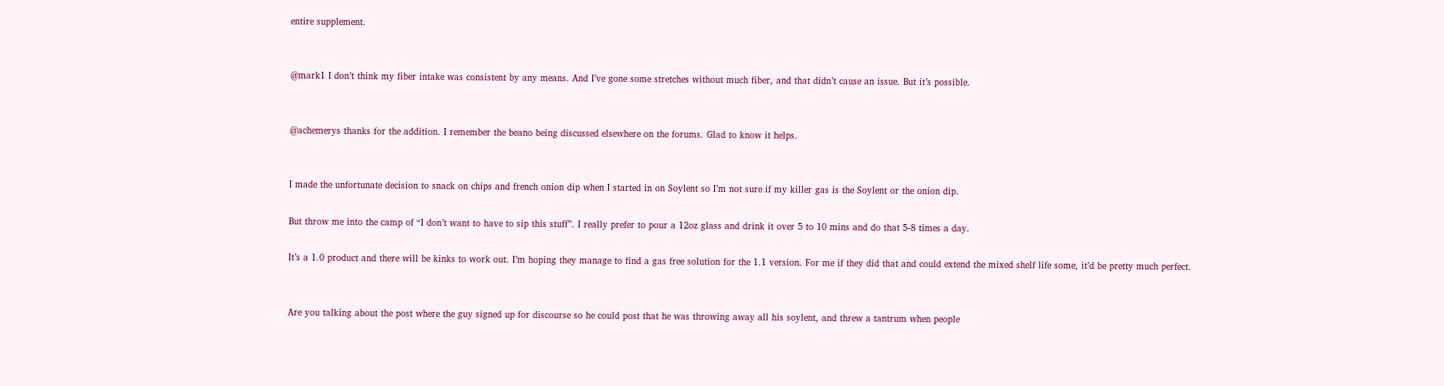entire supplement.


@mark1 I don’t think my fiber intake was consistent by any means. And I’ve gone some stretches without much fiber, and that didn’t cause an issue. But it’s possible.


@achemerys thanks for the addition. I remember the beano being discussed elsewhere on the forums. Glad to know it helps.


I made the unfortunate decision to snack on chips and french onion dip when I started in on Soylent so I’m not sure if my killer gas is the Soylent or the onion dip.

But throw me into the camp of “I don’t want to have to sip this stuff”. I really prefer to pour a 12oz glass and drink it over 5 to 10 mins and do that 5-8 times a day.

It’s a 1.0 product and there will be kinks to work out. I’m hoping they manage to find a gas free solution for the 1.1 version. For me if they did that and could extend the mixed shelf life some, it’d be pretty much perfect.


Are you talking about the post where the guy signed up for discourse so he could post that he was throwing away all his soylent, and threw a tantrum when people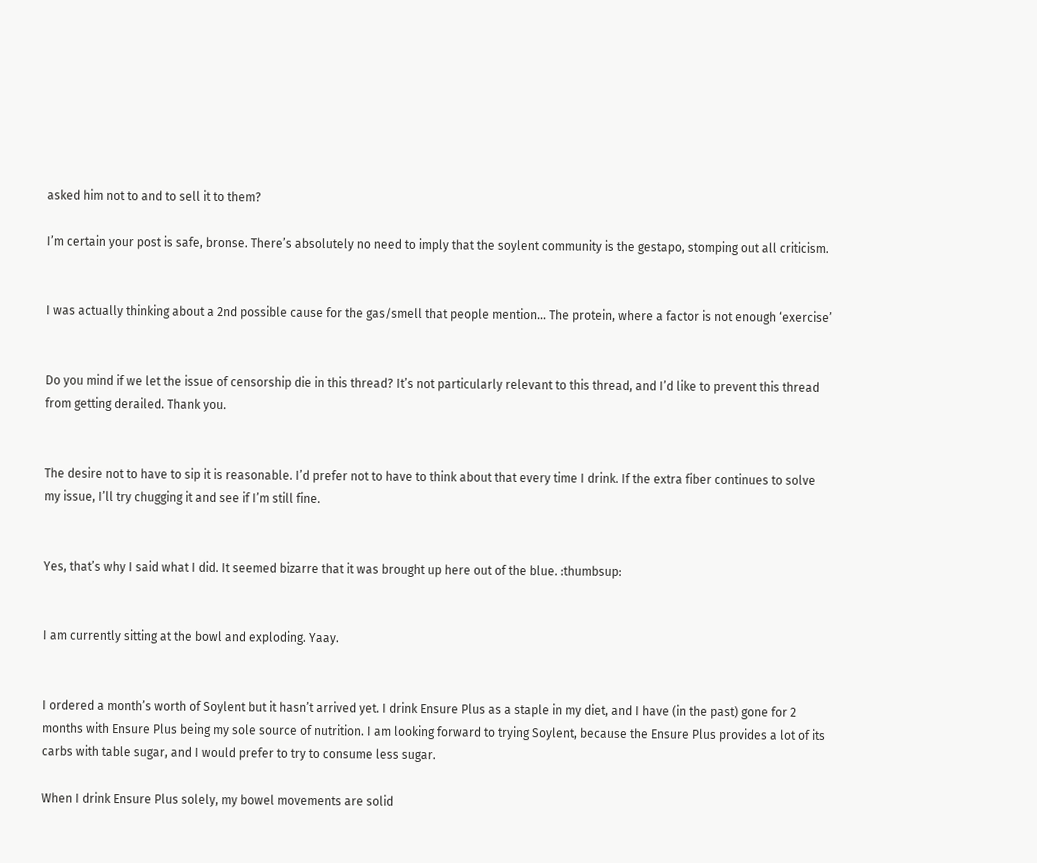asked him not to and to sell it to them?

I’m certain your post is safe, bronse. There’s absolutely no need to imply that the soylent community is the gestapo, stomping out all criticism.


I was actually thinking about a 2nd possible cause for the gas/smell that people mention… The protein, where a factor is not enough ‘exercise’


Do you mind if we let the issue of censorship die in this thread? It’s not particularly relevant to this thread, and I’d like to prevent this thread from getting derailed. Thank you.


The desire not to have to sip it is reasonable. I’d prefer not to have to think about that every time I drink. If the extra fiber continues to solve my issue, I’ll try chugging it and see if I’m still fine.


Yes, that’s why I said what I did. It seemed bizarre that it was brought up here out of the blue. :thumbsup:


I am currently sitting at the bowl and exploding. Yaay.


I ordered a month’s worth of Soylent but it hasn’t arrived yet. I drink Ensure Plus as a staple in my diet, and I have (in the past) gone for 2 months with Ensure Plus being my sole source of nutrition. I am looking forward to trying Soylent, because the Ensure Plus provides a lot of its carbs with table sugar, and I would prefer to try to consume less sugar.

When I drink Ensure Plus solely, my bowel movements are solid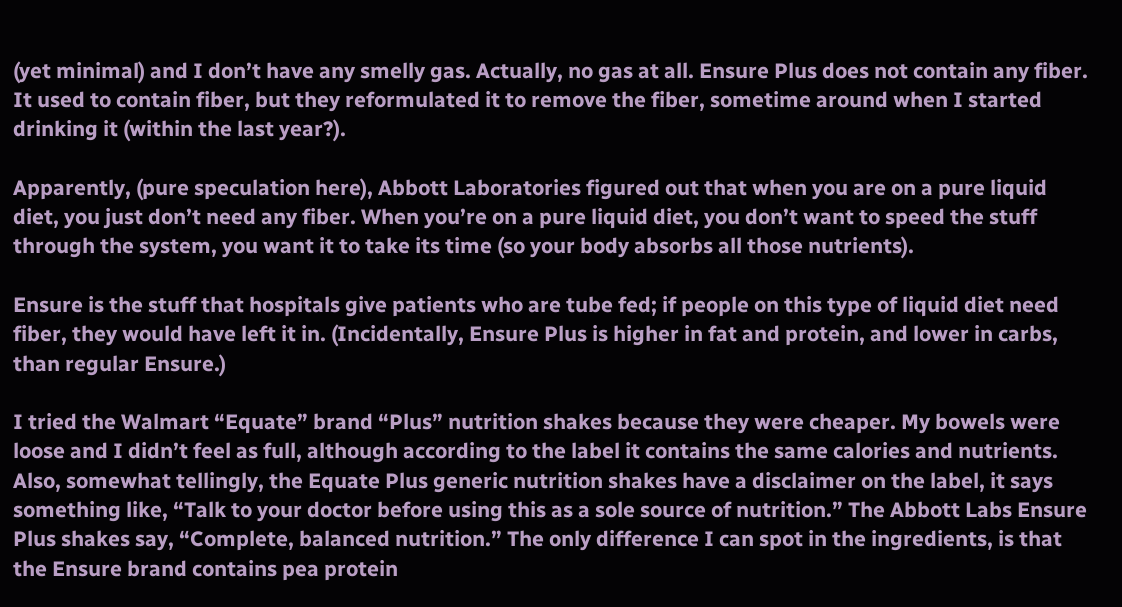(yet minimal) and I don’t have any smelly gas. Actually, no gas at all. Ensure Plus does not contain any fiber. It used to contain fiber, but they reformulated it to remove the fiber, sometime around when I started drinking it (within the last year?).

Apparently, (pure speculation here), Abbott Laboratories figured out that when you are on a pure liquid diet, you just don’t need any fiber. When you’re on a pure liquid diet, you don’t want to speed the stuff through the system, you want it to take its time (so your body absorbs all those nutrients).

Ensure is the stuff that hospitals give patients who are tube fed; if people on this type of liquid diet need fiber, they would have left it in. (Incidentally, Ensure Plus is higher in fat and protein, and lower in carbs, than regular Ensure.)

I tried the Walmart “Equate” brand “Plus” nutrition shakes because they were cheaper. My bowels were loose and I didn’t feel as full, although according to the label it contains the same calories and nutrients. Also, somewhat tellingly, the Equate Plus generic nutrition shakes have a disclaimer on the label, it says something like, “Talk to your doctor before using this as a sole source of nutrition.” The Abbott Labs Ensure Plus shakes say, “Complete, balanced nutrition.” The only difference I can spot in the ingredients, is that the Ensure brand contains pea protein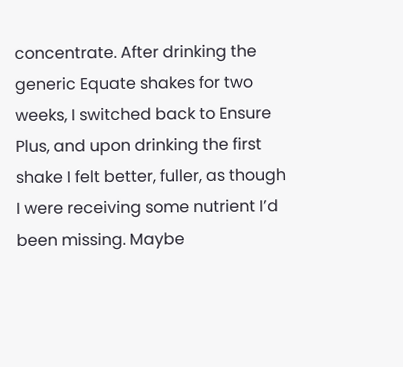concentrate. After drinking the generic Equate shakes for two weeks, I switched back to Ensure Plus, and upon drinking the first shake I felt better, fuller, as though I were receiving some nutrient I’d been missing. Maybe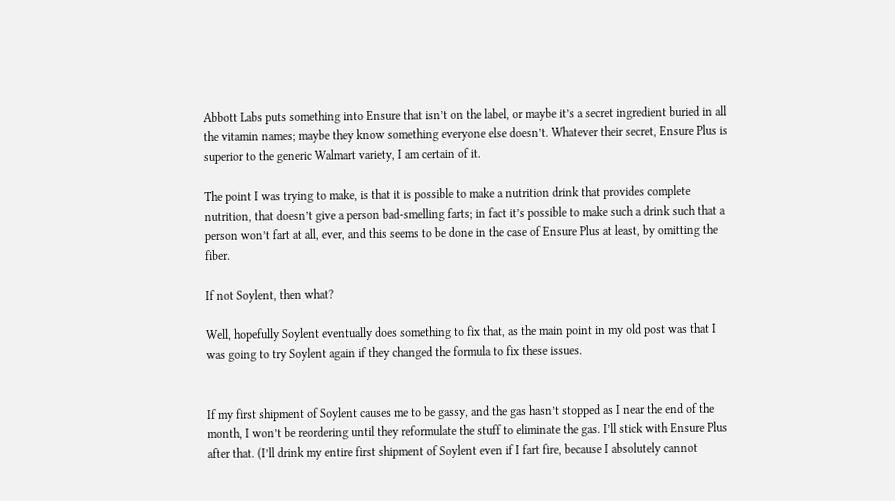Abbott Labs puts something into Ensure that isn’t on the label, or maybe it’s a secret ingredient buried in all the vitamin names; maybe they know something everyone else doesn’t. Whatever their secret, Ensure Plus is superior to the generic Walmart variety, I am certain of it.

The point I was trying to make, is that it is possible to make a nutrition drink that provides complete nutrition, that doesn’t give a person bad-smelling farts; in fact it’s possible to make such a drink such that a person won’t fart at all, ever, and this seems to be done in the case of Ensure Plus at least, by omitting the fiber.

If not Soylent, then what?

Well, hopefully Soylent eventually does something to fix that, as the main point in my old post was that I was going to try Soylent again if they changed the formula to fix these issues.


If my first shipment of Soylent causes me to be gassy, and the gas hasn’t stopped as I near the end of the month, I won’t be reordering until they reformulate the stuff to eliminate the gas. I’ll stick with Ensure Plus after that. (I’ll drink my entire first shipment of Soylent even if I fart fire, because I absolutely cannot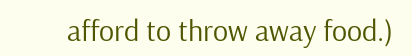afford to throw away food.)